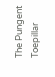The Pungent Toepillar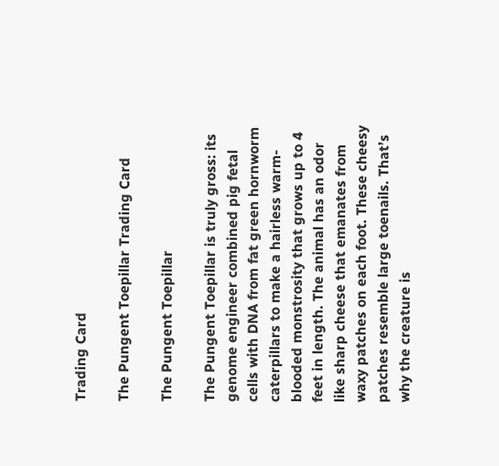Trading Card

The Pungent Toepillar Trading Card

The Pungent Toepillar

The Pungent Toepillar is truly gross: its genome engineer combined pig fetal cells with DNA from fat green hornworm caterpillars to make a hairless warm-blooded monstrosity that grows up to 4 feet in length. The animal has an odor like sharp cheese that emanates from waxy patches on each foot. These cheesy patches resemble large toenails. That’s why the creature is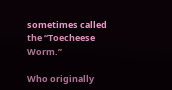sometimes called the “Toecheese Worm.”

Who originally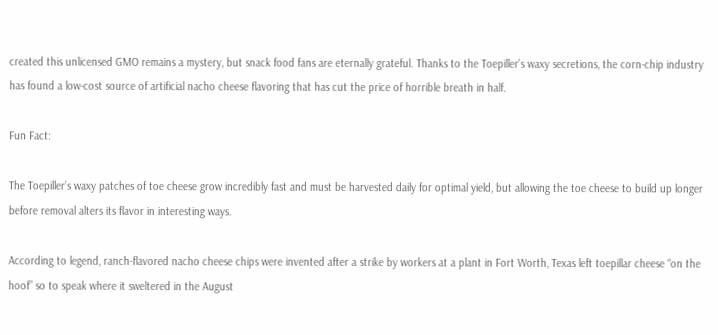created this unlicensed GMO remains a mystery, but snack food fans are eternally grateful. Thanks to the Toepiller’s waxy secretions, the corn-chip industry has found a low-cost source of artificial nacho cheese flavoring that has cut the price of horrible breath in half.

Fun Fact:

The Toepiller’s waxy patches of toe cheese grow incredibly fast and must be harvested daily for optimal yield, but allowing the toe cheese to build up longer before removal alters its flavor in interesting ways.

According to legend, ranch-flavored nacho cheese chips were invented after a strike by workers at a plant in Fort Worth, Texas left toepillar cheese “on the hoof” so to speak where it sweltered in the August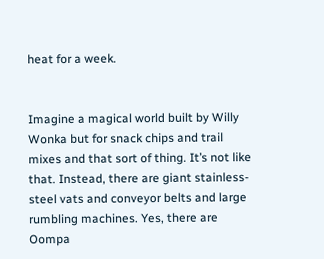heat for a week.


Imagine a magical world built by Willy Wonka but for snack chips and trail mixes and that sort of thing. It’s not like that. Instead, there are giant stainless-steel vats and conveyor belts and large rumbling machines. Yes, there are Oompa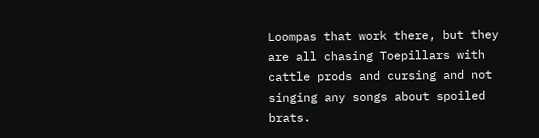Loompas that work there, but they are all chasing Toepillars with cattle prods and cursing and not singing any songs about spoiled brats.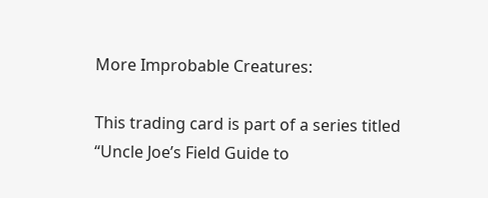More Improbable Creatures:

This trading card is part of a series titled “Uncle Joe’s Field Guide to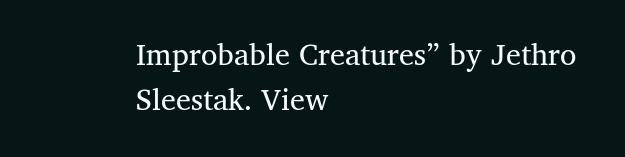Improbable Creatures” by Jethro Sleestak. View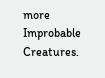more Improbable Creatures.